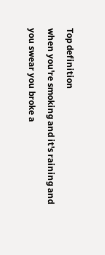Top definition
when you're smoking and it's raining and you swear you broke a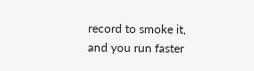record to smoke it, and you run faster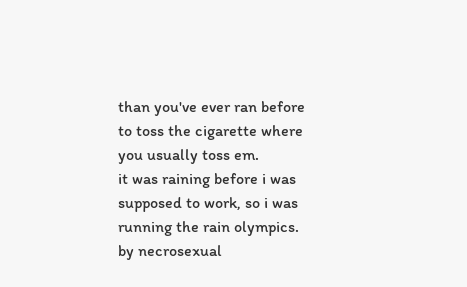than you've ever ran before to toss the cigarette where you usually toss em.
it was raining before i was supposed to work, so i was running the rain olympics.
by necrosexual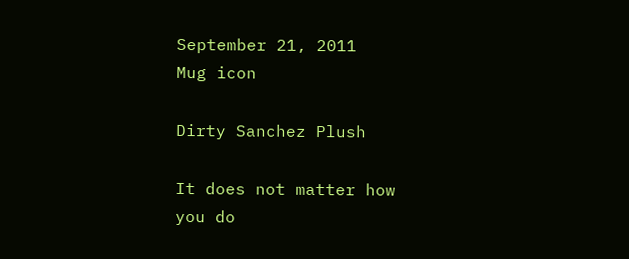September 21, 2011
Mug icon

Dirty Sanchez Plush

It does not matter how you do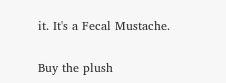it. It's a Fecal Mustache.

Buy the plush